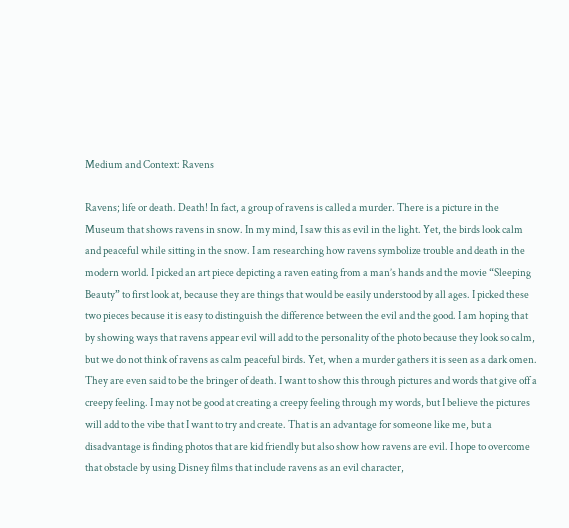Medium and Context: Ravens

Ravens; life or death. Death! In fact, a group of ravens is called a murder. There is a picture in the Museum that shows ravens in snow. In my mind, I saw this as evil in the light. Yet, the birds look calm and peaceful while sitting in the snow. I am researching how ravens symbolize trouble and death in the modern world. I picked an art piece depicting a raven eating from a man’s hands and the movie “Sleeping Beauty” to first look at, because they are things that would be easily understood by all ages. I picked these two pieces because it is easy to distinguish the difference between the evil and the good. I am hoping that by showing ways that ravens appear evil will add to the personality of the photo because they look so calm, but we do not think of ravens as calm peaceful birds. Yet, when a murder gathers it is seen as a dark omen. They are even said to be the bringer of death. I want to show this through pictures and words that give off a creepy feeling. I may not be good at creating a creepy feeling through my words, but I believe the pictures will add to the vibe that I want to try and create. That is an advantage for someone like me, but a disadvantage is finding photos that are kid friendly but also show how ravens are evil. I hope to overcome that obstacle by using Disney films that include ravens as an evil character,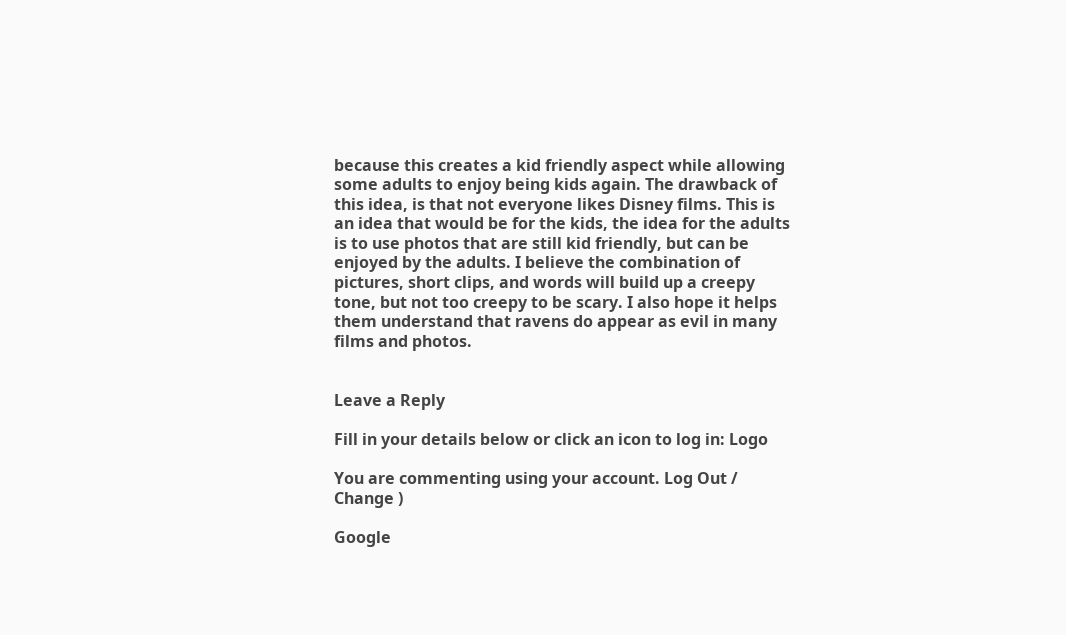because this creates a kid friendly aspect while allowing some adults to enjoy being kids again. The drawback of this idea, is that not everyone likes Disney films. This is an idea that would be for the kids, the idea for the adults is to use photos that are still kid friendly, but can be enjoyed by the adults. I believe the combination of pictures, short clips, and words will build up a creepy tone, but not too creepy to be scary. I also hope it helps them understand that ravens do appear as evil in many films and photos.


Leave a Reply

Fill in your details below or click an icon to log in: Logo

You are commenting using your account. Log Out /  Change )

Google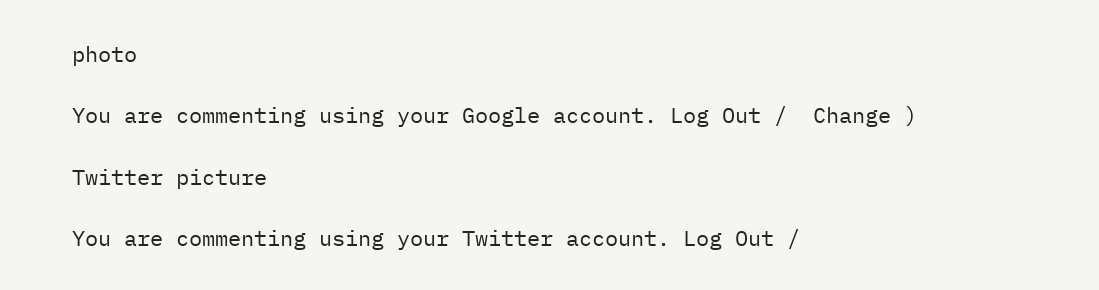photo

You are commenting using your Google account. Log Out /  Change )

Twitter picture

You are commenting using your Twitter account. Log Out /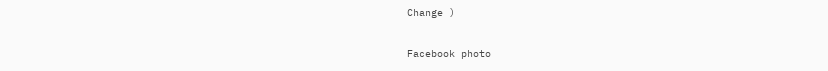Change )

Facebook photo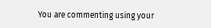You are commenting using your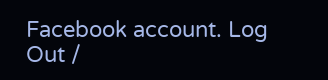Facebook account. Log Out /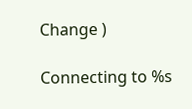Change )

Connecting to %s